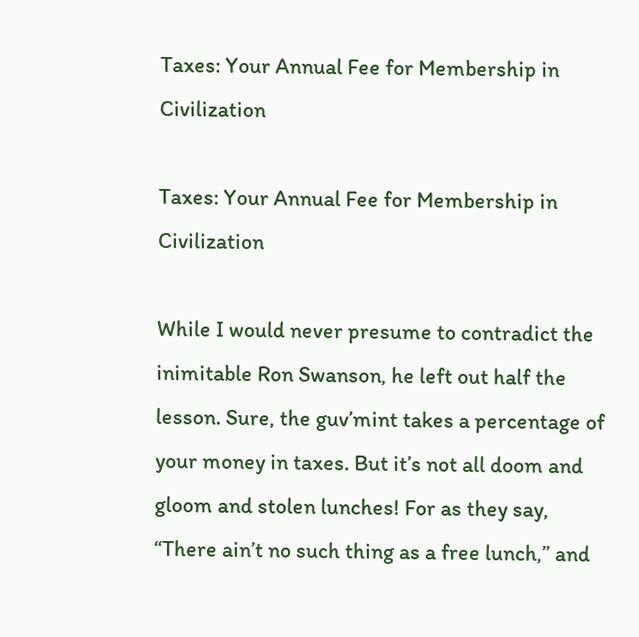Taxes: Your Annual Fee for Membership in Civilization

Taxes: Your Annual Fee for Membership in Civilization

While I would never presume to contradict the inimitable Ron Swanson, he left out half the lesson. Sure, the guv’mint takes a percentage of your money in taxes. But it’s not all doom and gloom and stolen lunches! For as they say, “There ain’t no such thing as a free lunch,” and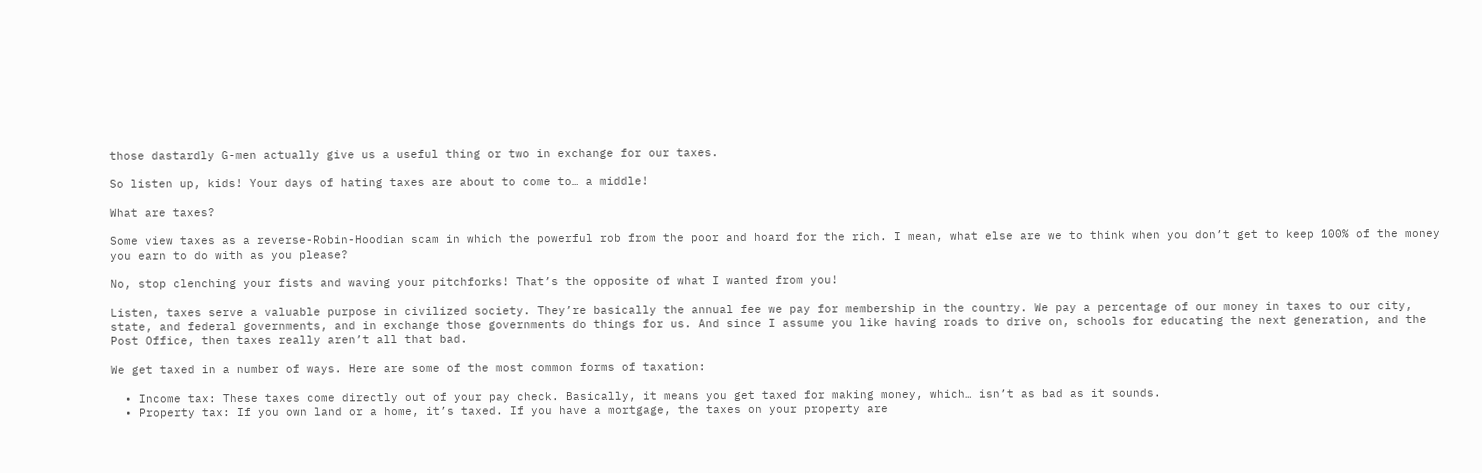those dastardly G-men actually give us a useful thing or two in exchange for our taxes.

So listen up, kids! Your days of hating taxes are about to come to… a middle!

What are taxes?

Some view taxes as a reverse-Robin-Hoodian scam in which the powerful rob from the poor and hoard for the rich. I mean, what else are we to think when you don’t get to keep 100% of the money you earn to do with as you please?

No, stop clenching your fists and waving your pitchforks! That’s the opposite of what I wanted from you!

Listen, taxes serve a valuable purpose in civilized society. They’re basically the annual fee we pay for membership in the country. We pay a percentage of our money in taxes to our city, state, and federal governments, and in exchange those governments do things for us. And since I assume you like having roads to drive on, schools for educating the next generation, and the Post Office, then taxes really aren’t all that bad.

We get taxed in a number of ways. Here are some of the most common forms of taxation:

  • Income tax: These taxes come directly out of your pay check. Basically, it means you get taxed for making money, which… isn’t as bad as it sounds.
  • Property tax: If you own land or a home, it’s taxed. If you have a mortgage, the taxes on your property are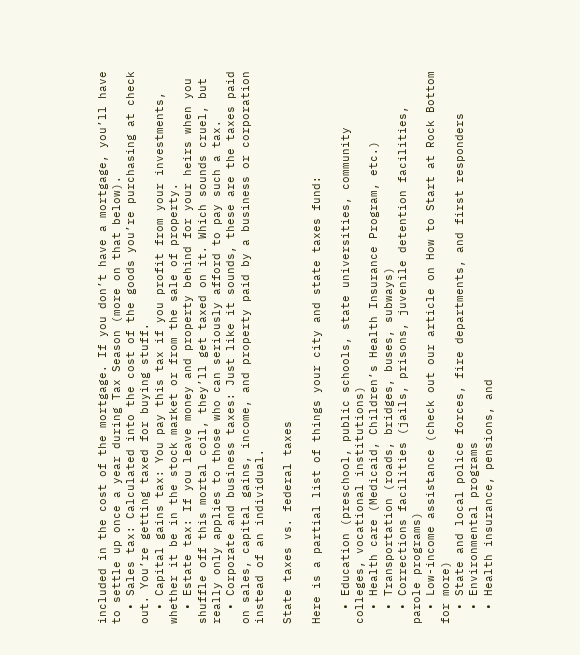included in the cost of the mortgage. If you don’t have a mortgage, you’ll have to settle up once a year during Tax Season (more on that below).
  • Sales tax: Calculated into the cost of the goods you’re purchasing at check out. You’re getting taxed for buying stuff.
  • Capital gains tax: You pay this tax if you profit from your investments, whether it be in the stock market or from the sale of property.
  • Estate tax: If you leave money and property behind for your heirs when you shuffle off this mortal coil, they’ll get taxed on it. Which sounds cruel, but really only applies to those who can seriously afford to pay such a tax.
  • Corporate and business taxes: Just like it sounds, these are the taxes paid on sales, capital gains, income, and property paid by a business or corporation instead of an individual.

State taxes vs. federal taxes

Here is a partial list of things your city and state taxes fund:

  • Education (preschool, public schools, state universities, community colleges, vocational institutions)
  • Health care (Medicaid, Children’s Health Insurance Program, etc.)
  • Transportation (roads, bridges, buses, subways)
  • Corrections facilities (jails, prisons, juvenile detention facilities, parole programs)
  • Low-income assistance (check out our article on How to Start at Rock Bottom for more)
  • State and local police forces, fire departments, and first responders
  • Environmental programs
  • Health insurance, pensions, and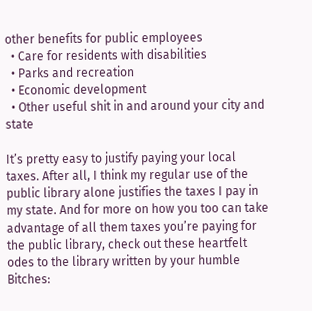other benefits for public employees
  • Care for residents with disabilities
  • Parks and recreation
  • Economic development
  • Other useful shit in and around your city and state

It’s pretty easy to justify paying your local taxes. After all, I think my regular use of the public library alone justifies the taxes I pay in my state. And for more on how you too can take advantage of all them taxes you’re paying for the public library, check out these heartfelt odes to the library written by your humble Bitches: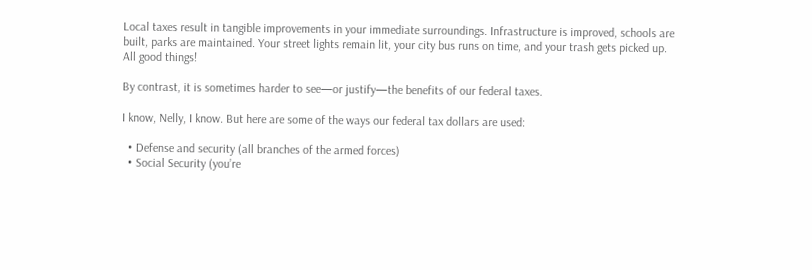Local taxes result in tangible improvements in your immediate surroundings. Infrastructure is improved, schools are built, parks are maintained. Your street lights remain lit, your city bus runs on time, and your trash gets picked up. All good things!

By contrast, it is sometimes harder to see—or justify—the benefits of our federal taxes.

I know, Nelly, I know. But here are some of the ways our federal tax dollars are used:

  • Defense and security (all branches of the armed forces)
  • Social Security (you’re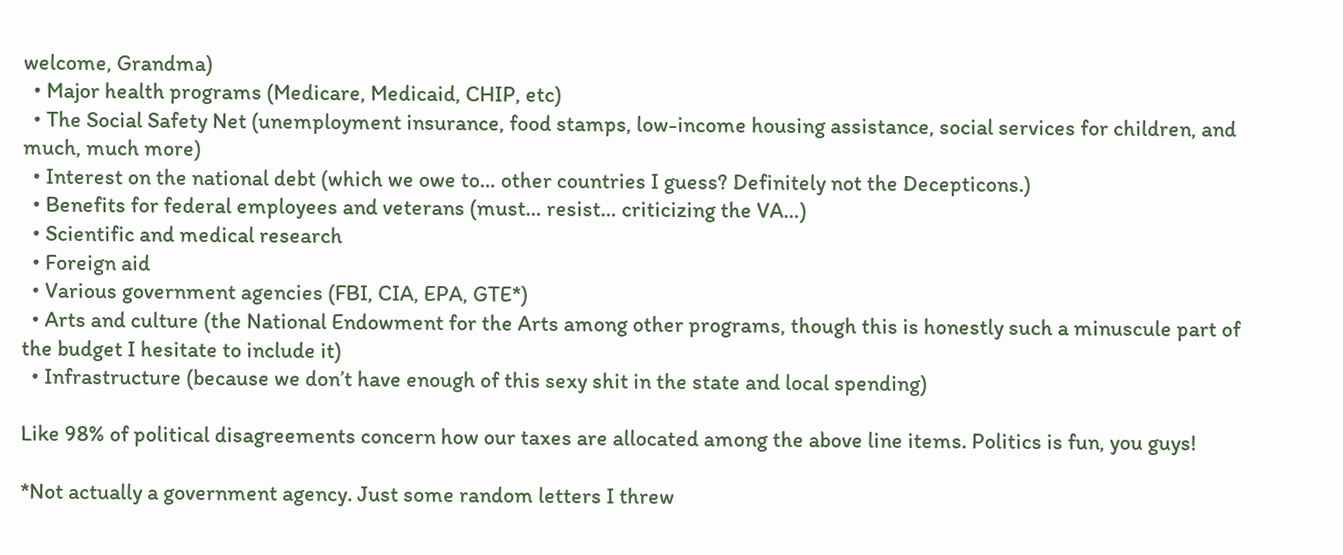welcome, Grandma)
  • Major health programs (Medicare, Medicaid, CHIP, etc)
  • The Social Safety Net (unemployment insurance, food stamps, low-income housing assistance, social services for children, and much, much more)
  • Interest on the national debt (which we owe to… other countries I guess? Definitely not the Decepticons.)
  • Benefits for federal employees and veterans (must… resist… criticizing the VA…)
  • Scientific and medical research
  • Foreign aid
  • Various government agencies (FBI, CIA, EPA, GTE*)
  • Arts and culture (the National Endowment for the Arts among other programs, though this is honestly such a minuscule part of the budget I hesitate to include it)
  • Infrastructure (because we don’t have enough of this sexy shit in the state and local spending)

Like 98% of political disagreements concern how our taxes are allocated among the above line items. Politics is fun, you guys!

*Not actually a government agency. Just some random letters I threw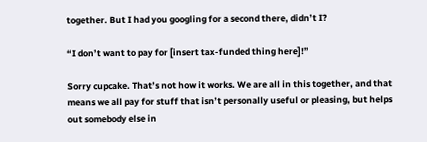together. But I had you googling for a second there, didn’t I?

“I don’t want to pay for [insert tax-funded thing here]!”

Sorry cupcake. That’s not how it works. We are all in this together, and that means we all pay for stuff that isn’t personally useful or pleasing, but helps out somebody else in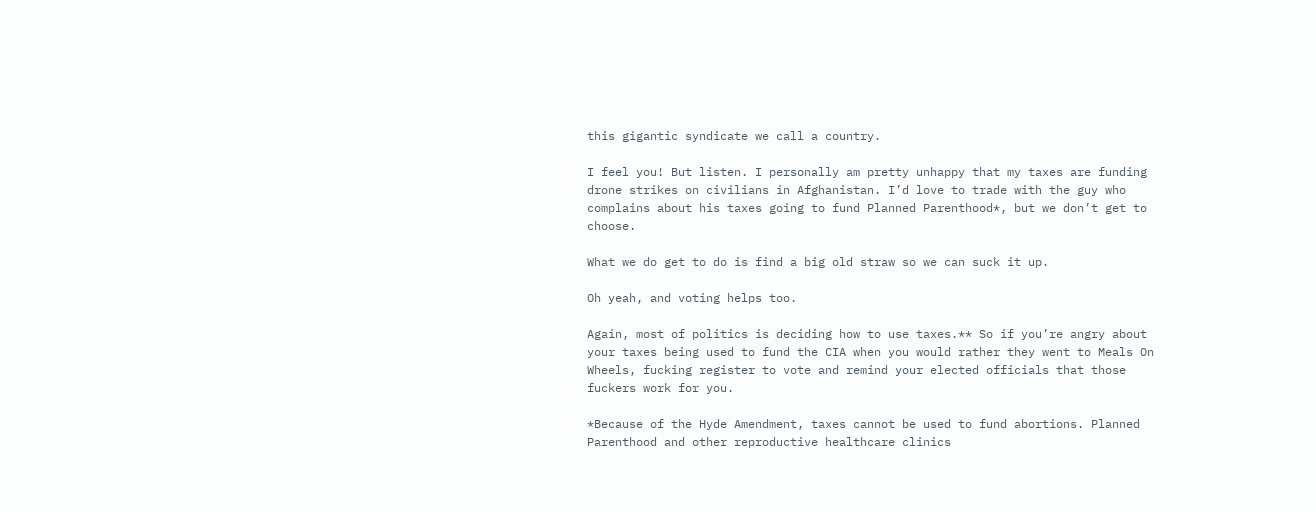this gigantic syndicate we call a country.

I feel you! But listen. I personally am pretty unhappy that my taxes are funding drone strikes on civilians in Afghanistan. I’d love to trade with the guy who complains about his taxes going to fund Planned Parenthood*, but we don’t get to choose.

What we do get to do is find a big old straw so we can suck it up.

Oh yeah, and voting helps too.

Again, most of politics is deciding how to use taxes.** So if you’re angry about your taxes being used to fund the CIA when you would rather they went to Meals On Wheels, fucking register to vote and remind your elected officials that those fuckers work for you.

*Because of the Hyde Amendment, taxes cannot be used to fund abortions. Planned Parenthood and other reproductive healthcare clinics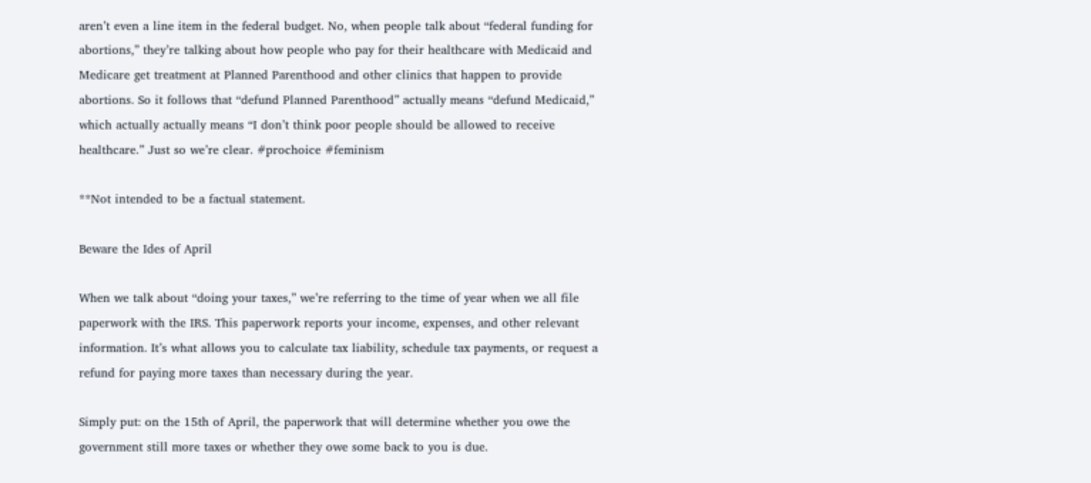aren’t even a line item in the federal budget. No, when people talk about “federal funding for abortions,” they’re talking about how people who pay for their healthcare with Medicaid and Medicare get treatment at Planned Parenthood and other clinics that happen to provide abortions. So it follows that “defund Planned Parenthood” actually means “defund Medicaid,” which actually actually means “I don’t think poor people should be allowed to receive healthcare.” Just so we’re clear. #prochoice #feminism

**Not intended to be a factual statement.

Beware the Ides of April

When we talk about “doing your taxes,” we’re referring to the time of year when we all file paperwork with the IRS. This paperwork reports your income, expenses, and other relevant information. It’s what allows you to calculate tax liability, schedule tax payments, or request a refund for paying more taxes than necessary during the year.

Simply put: on the 15th of April, the paperwork that will determine whether you owe the government still more taxes or whether they owe some back to you is due.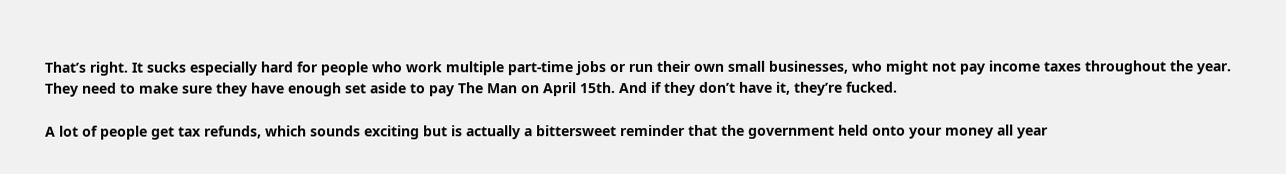That’s right. It sucks especially hard for people who work multiple part-time jobs or run their own small businesses, who might not pay income taxes throughout the year. They need to make sure they have enough set aside to pay The Man on April 15th. And if they don’t have it, they’re fucked.

A lot of people get tax refunds, which sounds exciting but is actually a bittersweet reminder that the government held onto your money all year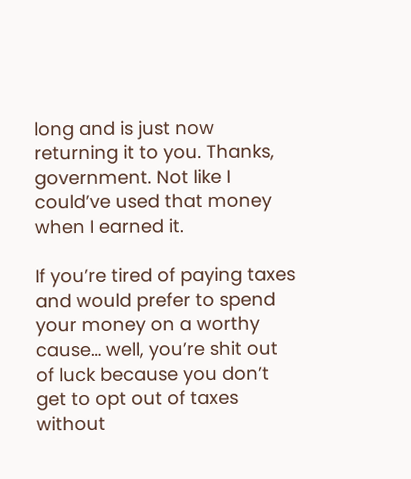long and is just now returning it to you. Thanks, government. Not like I could’ve used that money when I earned it.

If you’re tired of paying taxes and would prefer to spend your money on a worthy cause… well, you’re shit out of luck because you don’t get to opt out of taxes without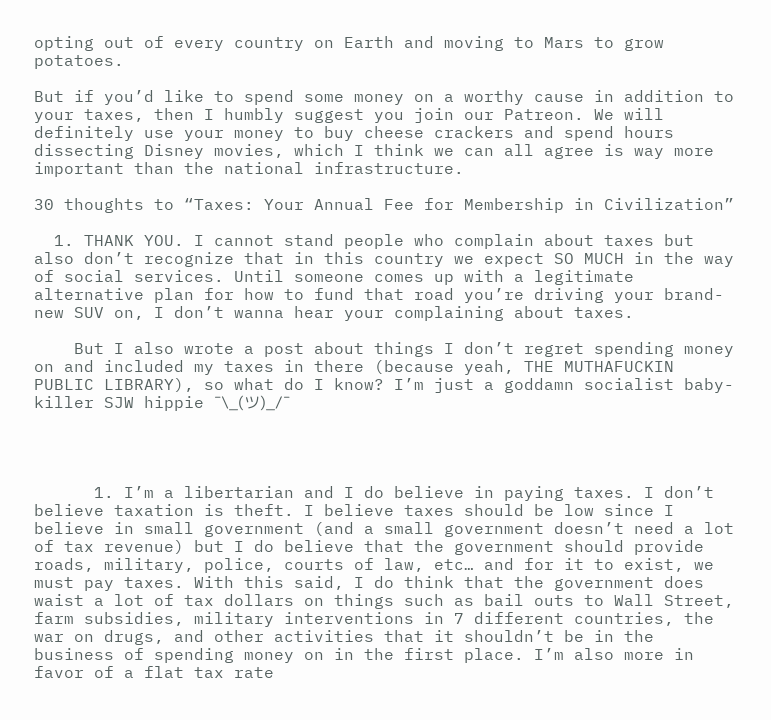opting out of every country on Earth and moving to Mars to grow potatoes.

But if you’d like to spend some money on a worthy cause in addition to your taxes, then I humbly suggest you join our Patreon. We will definitely use your money to buy cheese crackers and spend hours dissecting Disney movies, which I think we can all agree is way more important than the national infrastructure.

30 thoughts to “Taxes: Your Annual Fee for Membership in Civilization”

  1. THANK YOU. I cannot stand people who complain about taxes but also don’t recognize that in this country we expect SO MUCH in the way of social services. Until someone comes up with a legitimate alternative plan for how to fund that road you’re driving your brand-new SUV on, I don’t wanna hear your complaining about taxes.

    But I also wrote a post about things I don’t regret spending money on and included my taxes in there (because yeah, THE MUTHAFUCKIN PUBLIC LIBRARY), so what do I know? I’m just a goddamn socialist baby-killer SJW hippie ¯\_(ツ)_/¯




      1. I’m a libertarian and I do believe in paying taxes. I don’t believe taxation is theft. I believe taxes should be low since I believe in small government (and a small government doesn’t need a lot of tax revenue) but I do believe that the government should provide roads, military, police, courts of law, etc… and for it to exist, we must pay taxes. With this said, I do think that the government does waist a lot of tax dollars on things such as bail outs to Wall Street, farm subsidies, military interventions in 7 different countries, the war on drugs, and other activities that it shouldn’t be in the business of spending money on in the first place. I’m also more in favor of a flat tax rate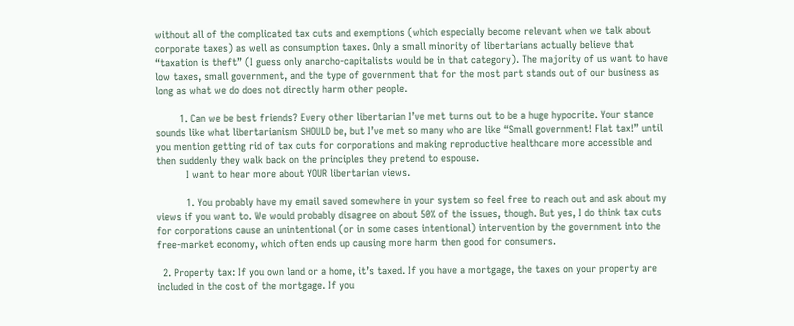without all of the complicated tax cuts and exemptions (which especially become relevant when we talk about corporate taxes) as well as consumption taxes. Only a small minority of libertarians actually believe that “taxation is theft” (I guess only anarcho-capitalists would be in that category). The majority of us want to have low taxes, small government, and the type of government that for the most part stands out of our business as long as what we do does not directly harm other people.

        1. Can we be best friends? Every other libertarian I’ve met turns out to be a huge hypocrite. Your stance sounds like what libertarianism SHOULD be, but I’ve met so many who are like “Small government! Flat tax!” until you mention getting rid of tax cuts for corporations and making reproductive healthcare more accessible and then suddenly they walk back on the principles they pretend to espouse.
          I want to hear more about YOUR libertarian views.

          1. You probably have my email saved somewhere in your system so feel free to reach out and ask about my views if you want to. We would probably disagree on about 50% of the issues, though. But yes, I do think tax cuts for corporations cause an unintentional (or in some cases intentional) intervention by the government into the free-market economy, which often ends up causing more harm then good for consumers.

  2. Property tax: If you own land or a home, it’s taxed. If you have a mortgage, the taxes on your property are included in the cost of the mortgage. If you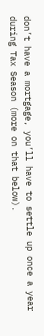don’t have a mortgage, you’ll have to settle up once a year during Tax Season (more on that below).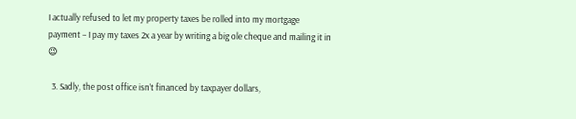I actually refused to let my property taxes be rolled into my mortgage payment – I pay my taxes 2x a year by writing a big ole cheque and mailing it in 😉

  3. Sadly, the post office isn’t financed by taxpayer dollars,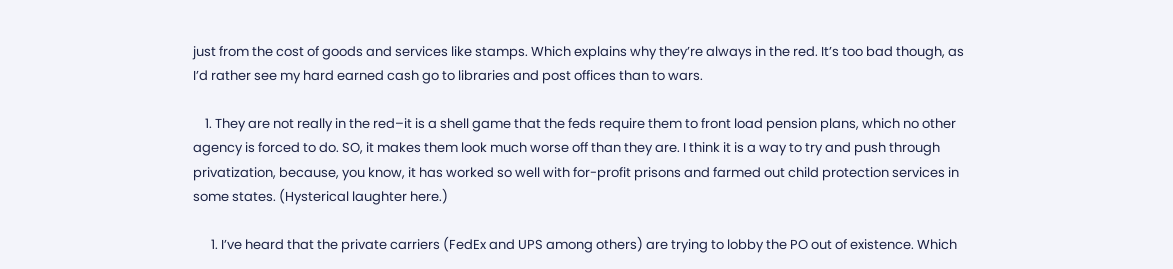just from the cost of goods and services like stamps. Which explains why they’re always in the red. It’s too bad though, as I’d rather see my hard earned cash go to libraries and post offices than to wars.

    1. They are not really in the red–it is a shell game that the feds require them to front load pension plans, which no other agency is forced to do. SO, it makes them look much worse off than they are. I think it is a way to try and push through privatization, because, you know, it has worked so well with for-profit prisons and farmed out child protection services in some states. (Hysterical laughter here.)

      1. I’ve heard that the private carriers (FedEx and UPS among others) are trying to lobby the PO out of existence. Which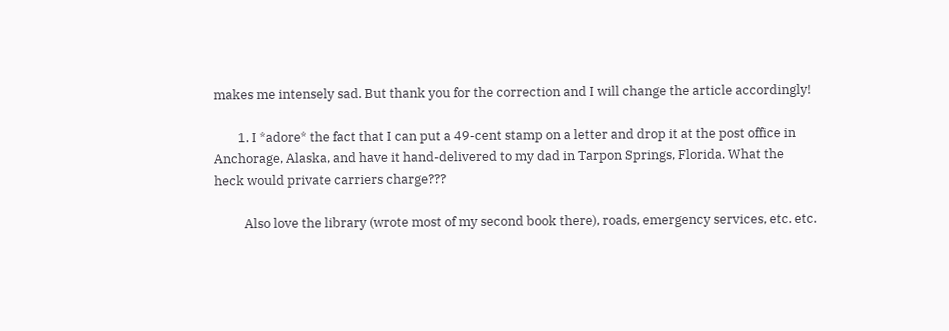makes me intensely sad. But thank you for the correction and I will change the article accordingly!

        1. I *adore* the fact that I can put a 49-cent stamp on a letter and drop it at the post office in Anchorage, Alaska, and have it hand-delivered to my dad in Tarpon Springs, Florida. What the heck would private carriers charge???

          Also love the library (wrote most of my second book there), roads, emergency services, etc. etc.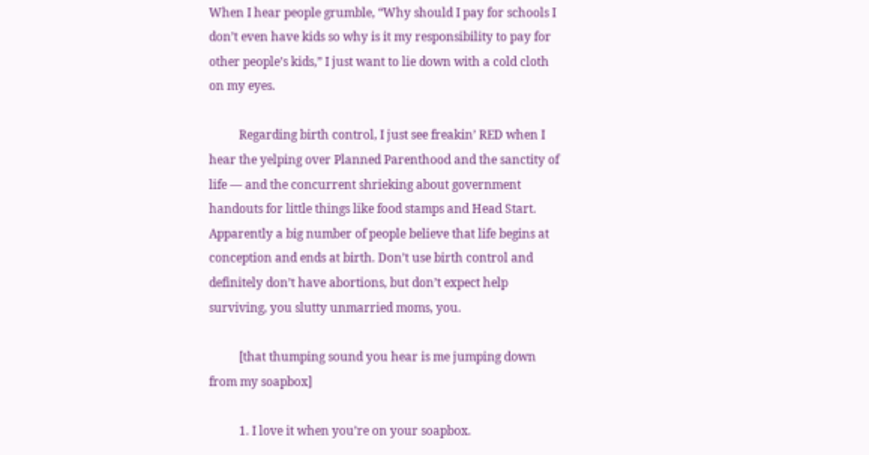When I hear people grumble, “Why should I pay for schools I don’t even have kids so why is it my responsibility to pay for other people’s kids,” I just want to lie down with a cold cloth on my eyes.

          Regarding birth control, I just see freakin’ RED when I hear the yelping over Planned Parenthood and the sanctity of life — and the concurrent shrieking about government handouts for little things like food stamps and Head Start. Apparently a big number of people believe that life begins at conception and ends at birth. Don’t use birth control and definitely don’t have abortions, but don’t expect help surviving, you slutty unmarried moms, you.

          [that thumping sound you hear is me jumping down from my soapbox]

          1. I love it when you’re on your soapbox.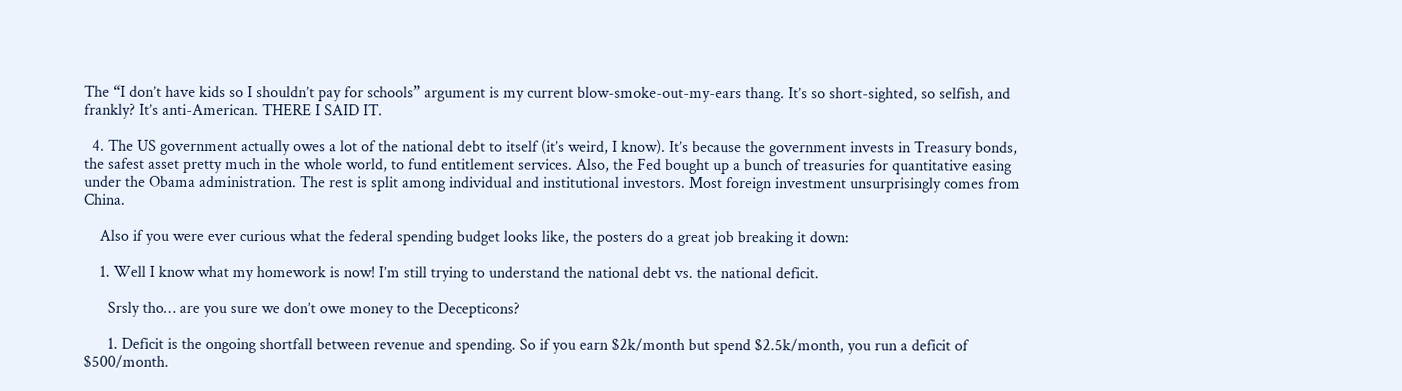The “I don’t have kids so I shouldn’t pay for schools” argument is my current blow-smoke-out-my-ears thang. It’s so short-sighted, so selfish, and frankly? It’s anti-American. THERE I SAID IT.

  4. The US government actually owes a lot of the national debt to itself (it’s weird, I know). It’s because the government invests in Treasury bonds, the safest asset pretty much in the whole world, to fund entitlement services. Also, the Fed bought up a bunch of treasuries for quantitative easing under the Obama administration. The rest is split among individual and institutional investors. Most foreign investment unsurprisingly comes from China.

    Also if you were ever curious what the federal spending budget looks like, the posters do a great job breaking it down:

    1. Well I know what my homework is now! I’m still trying to understand the national debt vs. the national deficit.

      Srsly tho… are you sure we don’t owe money to the Decepticons?

      1. Deficit is the ongoing shortfall between revenue and spending. So if you earn $2k/month but spend $2.5k/month, you run a deficit of $500/month.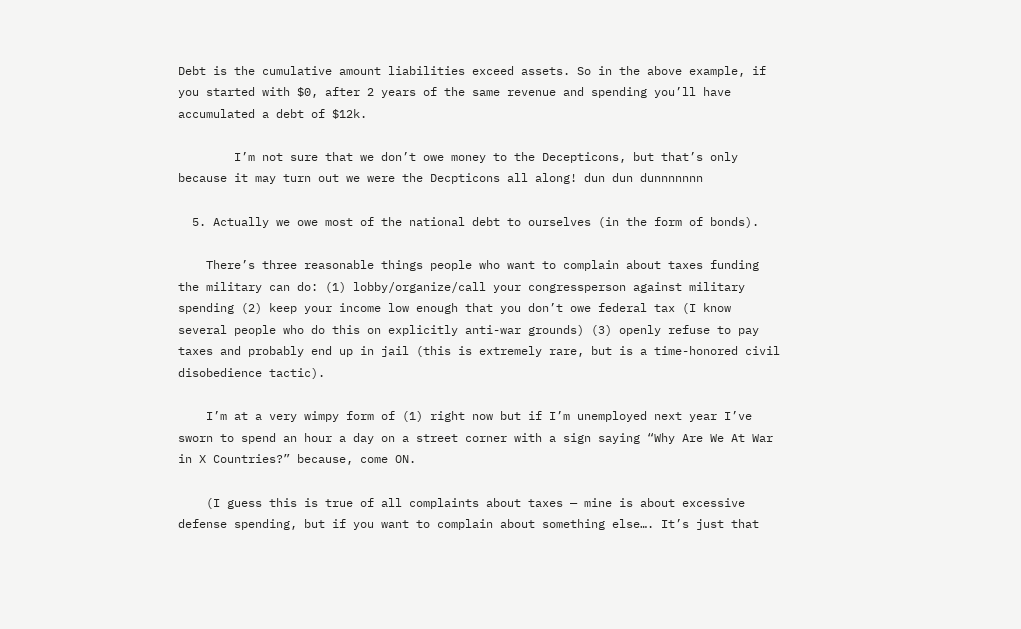Debt is the cumulative amount liabilities exceed assets. So in the above example, if you started with $0, after 2 years of the same revenue and spending you’ll have accumulated a debt of $12k.

        I’m not sure that we don’t owe money to the Decepticons, but that’s only because it may turn out we were the Decpticons all along! dun dun dunnnnnnn

  5. Actually we owe most of the national debt to ourselves (in the form of bonds).

    There’s three reasonable things people who want to complain about taxes funding the military can do: (1) lobby/organize/call your congressperson against military spending (2) keep your income low enough that you don’t owe federal tax (I know several people who do this on explicitly anti-war grounds) (3) openly refuse to pay taxes and probably end up in jail (this is extremely rare, but is a time-honored civil disobedience tactic).

    I’m at a very wimpy form of (1) right now but if I’m unemployed next year I’ve sworn to spend an hour a day on a street corner with a sign saying “Why Are We At War in X Countries?” because, come ON.

    (I guess this is true of all complaints about taxes — mine is about excessive defense spending, but if you want to complain about something else…. It’s just that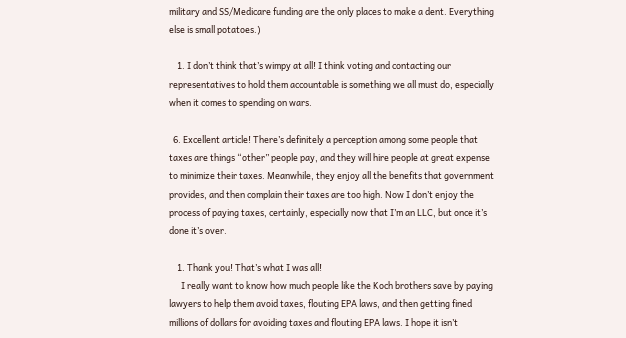military and SS/Medicare funding are the only places to make a dent. Everything else is small potatoes.)

    1. I don’t think that’s wimpy at all! I think voting and contacting our representatives to hold them accountable is something we all must do, especially when it comes to spending on wars.

  6. Excellent article! There’s definitely a perception among some people that taxes are things “other” people pay, and they will hire people at great expense to minimize their taxes. Meanwhile, they enjoy all the benefits that government provides, and then complain their taxes are too high. Now I don’t enjoy the process of paying taxes, certainly, especially now that I’m an LLC, but once it’s done it’s over.

    1. Thank you! That’s what I was all!
      I really want to know how much people like the Koch brothers save by paying lawyers to help them avoid taxes, flouting EPA laws, and then getting fined millions of dollars for avoiding taxes and flouting EPA laws. I hope it isn’t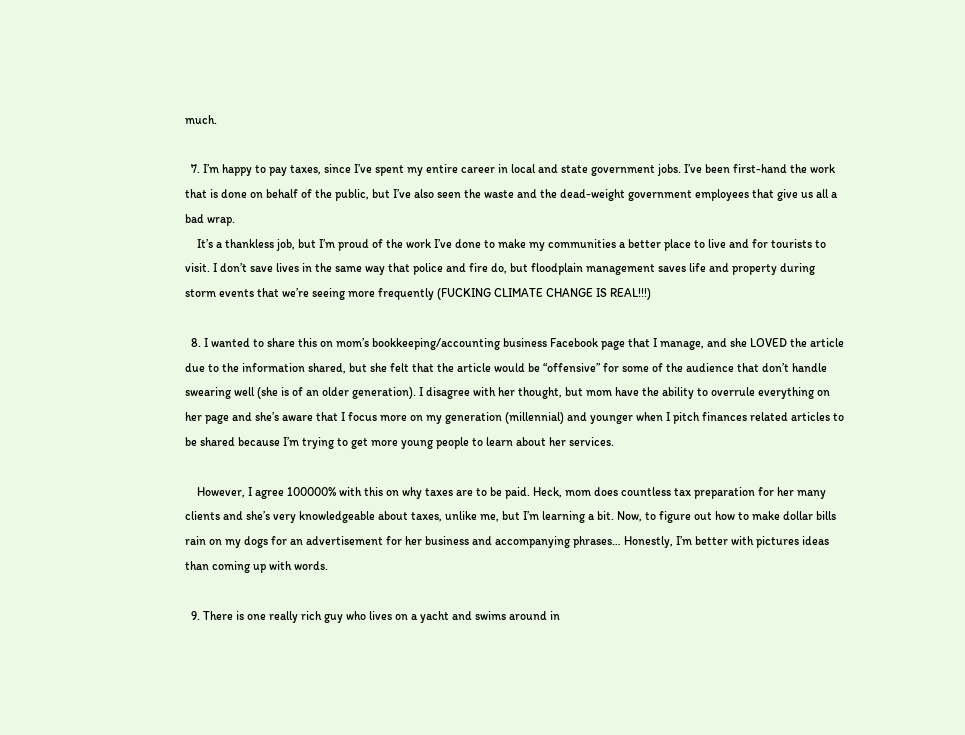much.

  7. I’m happy to pay taxes, since I’ve spent my entire career in local and state government jobs. I’ve been first-hand the work that is done on behalf of the public, but I’ve also seen the waste and the dead-weight government employees that give us all a bad wrap.
    It’s a thankless job, but I’m proud of the work I’ve done to make my communities a better place to live and for tourists to visit. I don’t save lives in the same way that police and fire do, but floodplain management saves life and property during storm events that we’re seeing more frequently (FUCKING CLIMATE CHANGE IS REAL!!!)

  8. I wanted to share this on mom’s bookkeeping/accounting business Facebook page that I manage, and she LOVED the article due to the information shared, but she felt that the article would be “offensive” for some of the audience that don’t handle swearing well (she is of an older generation). I disagree with her thought, but mom have the ability to overrule everything on her page and she’s aware that I focus more on my generation (millennial) and younger when I pitch finances related articles to be shared because I’m trying to get more young people to learn about her services.

    However, I agree 100000% with this on why taxes are to be paid. Heck, mom does countless tax preparation for her many clients and she’s very knowledgeable about taxes, unlike me, but I’m learning a bit. Now, to figure out how to make dollar bills rain on my dogs for an advertisement for her business and accompanying phrases… Honestly, I’m better with pictures ideas than coming up with words.

  9. There is one really rich guy who lives on a yacht and swims around in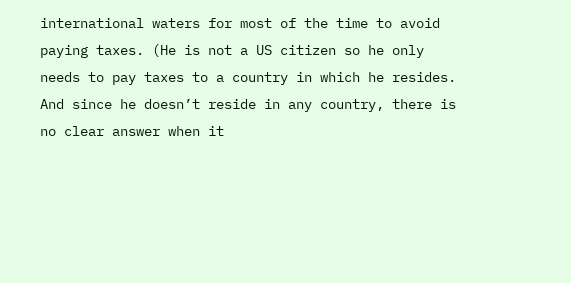international waters for most of the time to avoid paying taxes. (He is not a US citizen so he only needs to pay taxes to a country in which he resides. And since he doesn’t reside in any country, there is no clear answer when it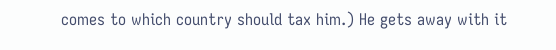comes to which country should tax him.) He gets away with it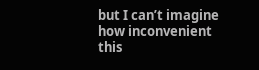but I can’t imagine how inconvenient this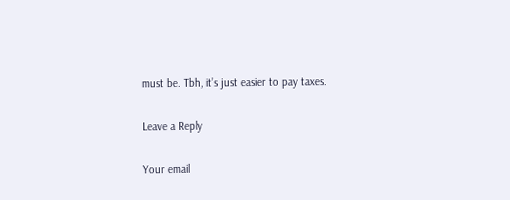must be. Tbh, it’s just easier to pay taxes.

Leave a Reply

Your email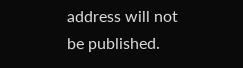address will not be published.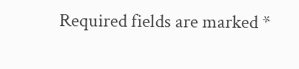Required fields are marked *